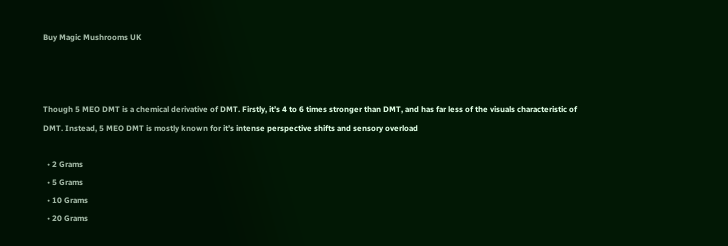Buy Magic Mushrooms UK



Though 5 MEO DMT is a chemical derivative of DMT. Firstly, it’s 4 to 6 times stronger than DMT, and has far less of the visuals characteristic of DMT. Instead, 5 MEO DMT is mostly known for it’s intense perspective shifts and sensory overload

  • 2 Grams
  • 5 Grams
  • 10 Grams
  • 20 Grams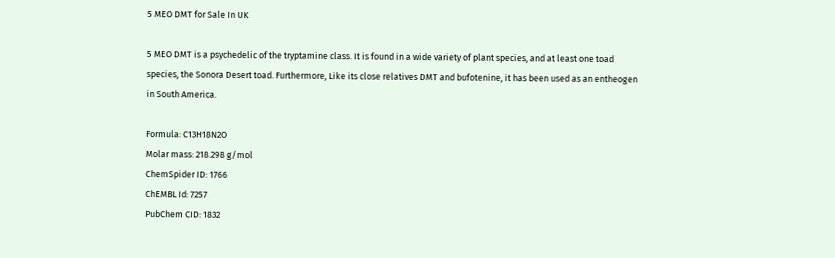5 MEO DMT for Sale In UK

5 MEO DMT is a psychedelic of the tryptamine class. It is found in a wide variety of plant species, and at least one toad species, the Sonora Desert toad. Furthermore, Like its close relatives DMT and bufotenine, it has been used as an entheogen in South America.

Formula: C13H18N2O
Molar mass: 218.298 g/mol
ChemSpider ID: 1766
ChEMBL Id: 7257
PubChem CID: 1832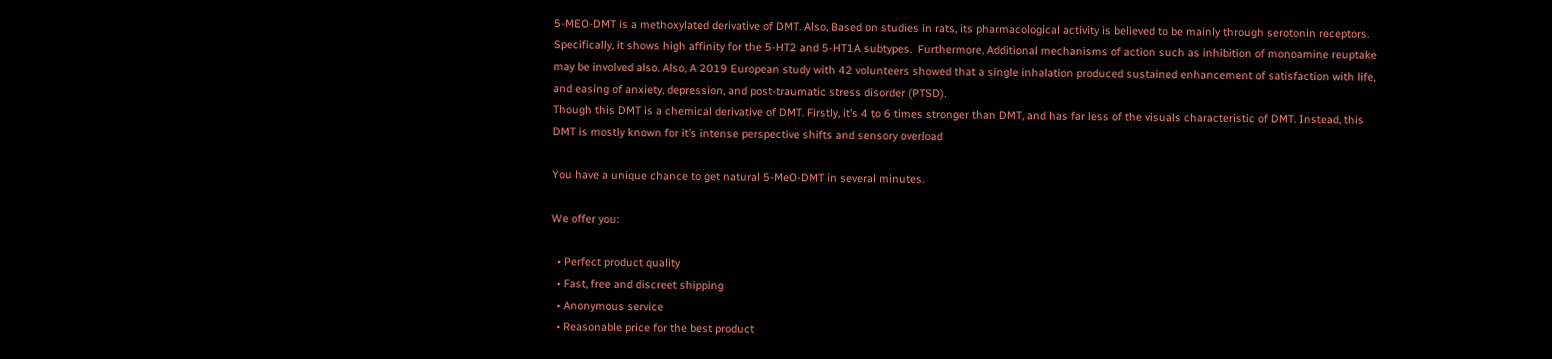5-MEO-DMT is a methoxylated derivative of DMT. Also, Based on studies in rats, its pharmacological activity is believed to be mainly through serotonin receptors. Specifically, it shows high affinity for the 5-HT2 and 5-HT1A subtypes.  Furthermore, Additional mechanisms of action such as inhibition of monoamine reuptake may be involved also. Also, A 2019 European study with 42 volunteers showed that a single inhalation produced sustained enhancement of satisfaction with life, and easing of anxiety, depression, and post-traumatic stress disorder (PTSD).
Though this DMT is a chemical derivative of DMT. Firstly, it’s 4 to 6 times stronger than DMT, and has far less of the visuals characteristic of DMT. Instead, this DMT is mostly known for it’s intense perspective shifts and sensory overload

You have a unique chance to get natural 5-MeO-DMT in several minutes.

We offer you:

  • Perfect product quality
  • Fast, free and discreet shipping
  • Anonymous service
  • Reasonable price for the best product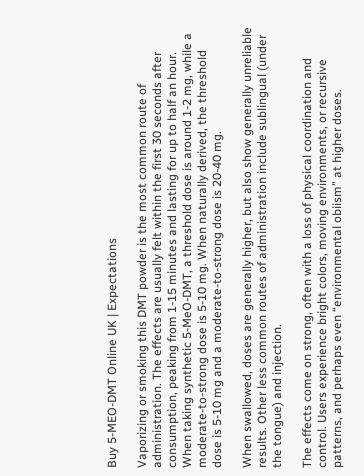Buy 5-MEO-DMT Online UK | Expectations

Vaporizing or smoking this DMT powder is the most common route of administration. The effects are usually felt within the first 30 seconds after consumption, peaking from 1-15 minutes and lasting for up to half an hour. When taking synthetic 5-MeO-DMT, a threshold dose is around 1-2 mg, while a moderate-to-strong dose is 5-10 mg. When naturally derived, the threshold dose is 5-10 mg and a moderate-to-strong dose is 20-40 mg.

When swallowed, doses are generally higher, but also show generally unreliable results. Other less common routes of administration include sublingual (under the tongue) and injection.

The effects come on strong, often with a loss of physical coordination and control. Users experience bright colors, moving environments, or recursive patterns, and perhaps even “environmental obiism” at higher doses.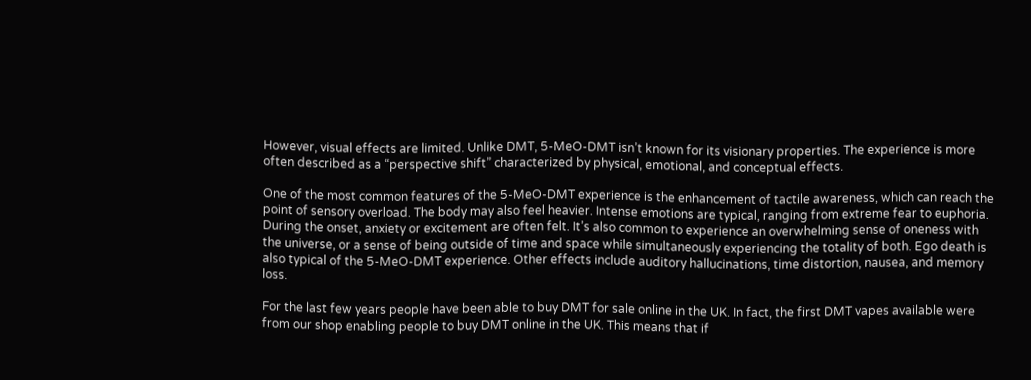However, visual effects are limited. Unlike DMT, 5-MeO-DMT isn’t known for its visionary properties. The experience is more often described as a “perspective shift” characterized by physical, emotional, and conceptual effects.

One of the most common features of the 5-MeO-DMT experience is the enhancement of tactile awareness, which can reach the point of sensory overload. The body may also feel heavier. Intense emotions are typical, ranging from extreme fear to euphoria. During the onset, anxiety or excitement are often felt. It’s also common to experience an overwhelming sense of oneness with the universe, or a sense of being outside of time and space while simultaneously experiencing the totality of both. Ego death is also typical of the 5-MeO-DMT experience. Other effects include auditory hallucinations, time distortion, nausea, and memory loss.

For the last few years people have been able to buy DMT for sale online in the UK. In fact, the first DMT vapes available were from our shop enabling people to buy DMT online in the UK. This means that if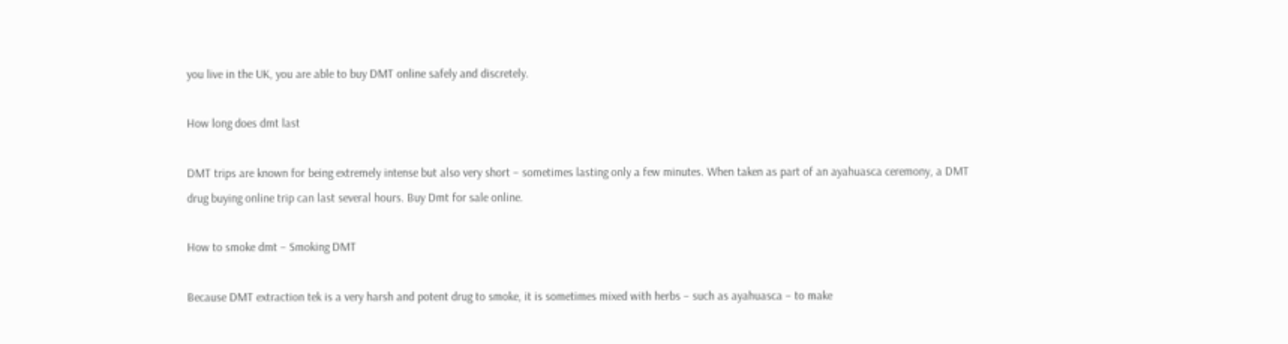you live in the UK, you are able to buy DMT online safely and discretely.

How long does dmt last

DMT trips are known for being extremely intense but also very short – sometimes lasting only a few minutes. When taken as part of an ayahuasca ceremony, a DMT drug buying online trip can last several hours. Buy Dmt for sale online.

How to smoke dmt – Smoking DMT

Because DMT extraction tek is a very harsh and potent drug to smoke, it is sometimes mixed with herbs – such as ayahuasca – to make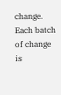change. Each batch of change is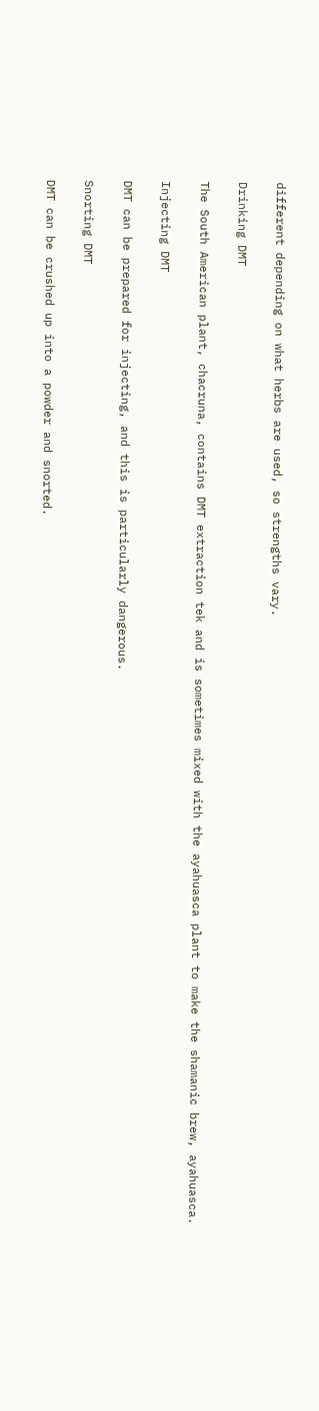different depending on what herbs are used, so strengths vary.

Drinking DMT

The South American plant, chacruna, contains DMT extraction tek and is sometimes mixed with the ayahuasca plant to make the shamanic brew, ayahuasca.

Injecting DMT

DMT can be prepared for injecting, and this is particularly dangerous.

Snorting DMT

DMT can be crushed up into a powder and snorted.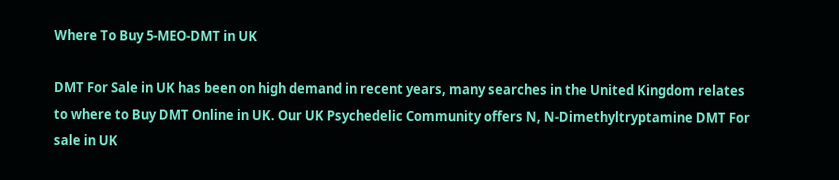Where To Buy 5-MEO-DMT in UK

DMT For Sale in UK has been on high demand in recent years, many searches in the United Kingdom relates to where to Buy DMT Online in UK. Our UK Psychedelic Community offers N, N-Dimethyltryptamine DMT For sale in UK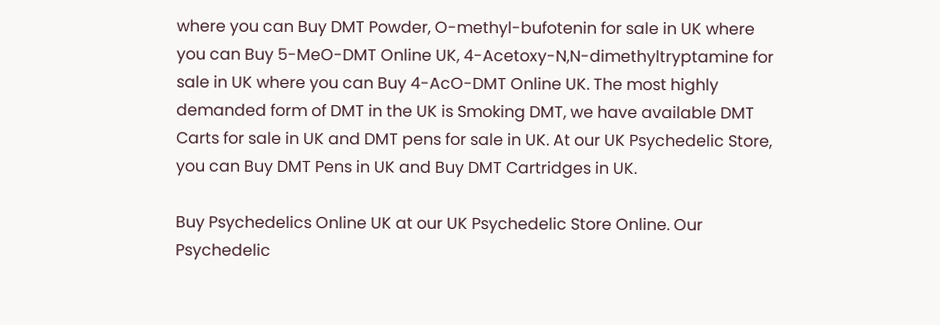where you can Buy DMT Powder, O-methyl-bufotenin for sale in UK where you can Buy 5-MeO-DMT Online UK, 4-Acetoxy-N,N-dimethyltryptamine for sale in UK where you can Buy 4-AcO-DMT Online UK. The most highly demanded form of DMT in the UK is Smoking DMT, we have available DMT Carts for sale in UK and DMT pens for sale in UK. At our UK Psychedelic Store, you can Buy DMT Pens in UK and Buy DMT Cartridges in UK.

Buy Psychedelics Online UK at our UK Psychedelic Store Online. Our Psychedelic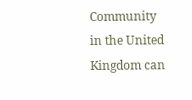Community in the United Kingdom can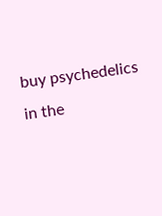buy psychedelics in the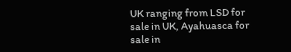UK ranging from LSD for sale in UK, Ayahuasca for sale in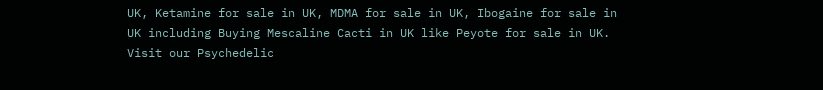UK, Ketamine for sale in UK, MDMA for sale in UK, Ibogaine for sale in UK including Buying Mescaline Cacti in UK like Peyote for sale in UK. Visit our Psychedelic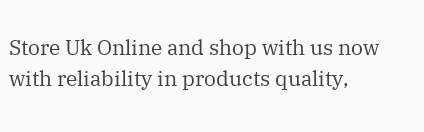Store Uk Online and shop with us now with reliability in products quality,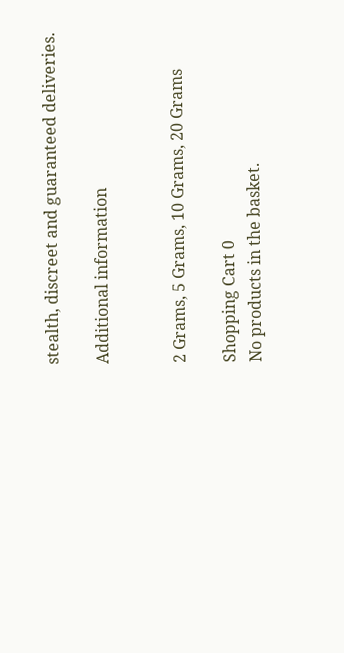stealth, discreet and guaranteed deliveries.

Additional information


2 Grams, 5 Grams, 10 Grams, 20 Grams

Shopping Cart 0
No products in the basket.